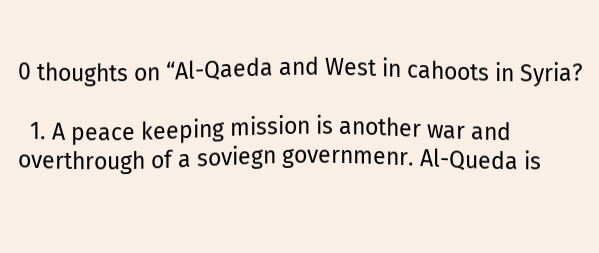0 thoughts on “Al-Qaeda and West in cahoots in Syria?

  1. A peace keeping mission is another war and overthrough of a soviegn governmenr. Al-Queda is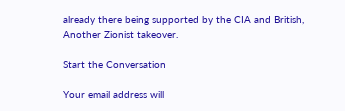already there being supported by the CIA and British, Another Zionist takeover.

Start the Conversation

Your email address will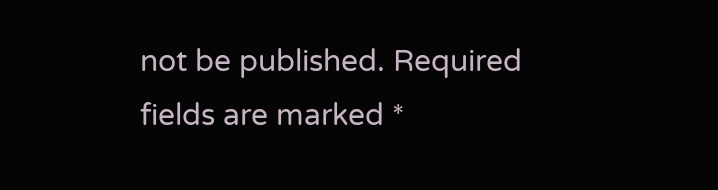not be published. Required fields are marked *